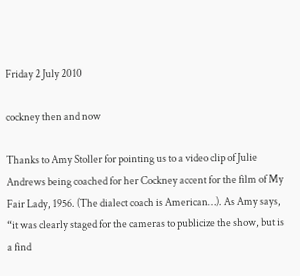Friday 2 July 2010

cockney then and now

Thanks to Amy Stoller for pointing us to a video clip of Julie Andrews being coached for her Cockney accent for the film of My Fair Lady, 1956. (The dialect coach is American…). As Amy says, “it was clearly staged for the cameras to publicize the show, but is a find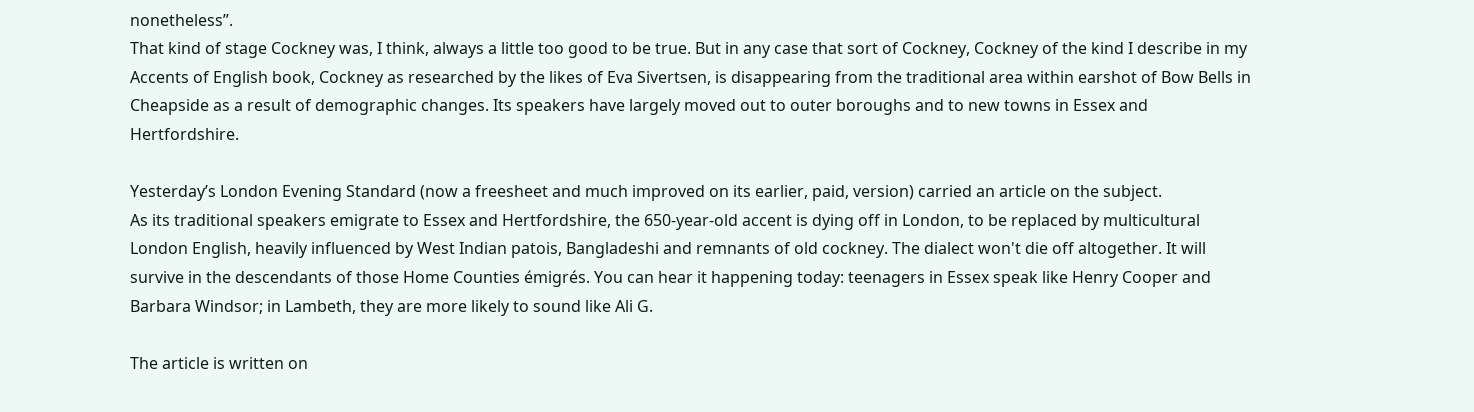nonetheless”.
That kind of stage Cockney was, I think, always a little too good to be true. But in any case that sort of Cockney, Cockney of the kind I describe in my Accents of English book, Cockney as researched by the likes of Eva Sivertsen, is disappearing from the traditional area within earshot of Bow Bells in Cheapside as a result of demographic changes. Its speakers have largely moved out to outer boroughs and to new towns in Essex and Hertfordshire.

Yesterday’s London Evening Standard (now a freesheet and much improved on its earlier, paid, version) carried an article on the subject.
As its traditional speakers emigrate to Essex and Hertfordshire, the 650-year-old accent is dying off in London, to be replaced by multicultural London English, heavily influenced by West Indian patois, Bangladeshi and remnants of old cockney. The dialect won't die off altogether. It will survive in the descendants of those Home Counties émigrés. You can hear it happening today: teenagers in Essex speak like Henry Cooper and Barbara Windsor; in Lambeth, they are more likely to sound like Ali G.

The article is written on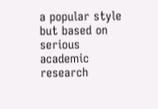a popular style but based on serious academic research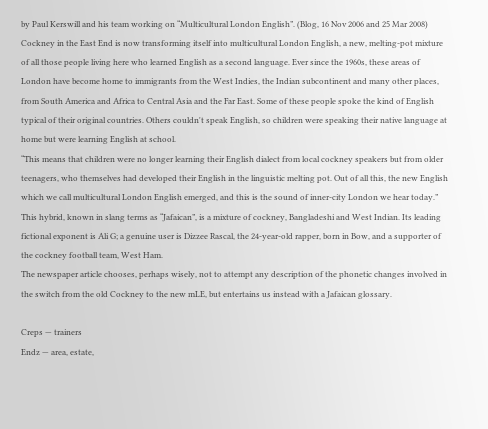by Paul Kerswill and his team working on “Multicultural London English”. (Blog, 16 Nov 2006 and 25 Mar 2008)
Cockney in the East End is now transforming itself into multicultural London English, a new, melting-pot mixture of all those people living here who learned English as a second language. Ever since the 1960s, these areas of London have become home to immigrants from the West Indies, the Indian subcontinent and many other places, from South America and Africa to Central Asia and the Far East. Some of these people spoke the kind of English typical of their original countries. Others couldn't speak English, so children were speaking their native language at home but were learning English at school.
“This means that children were no longer learning their English dialect from local cockney speakers but from older teenagers, who themselves had developed their English in the linguistic melting pot. Out of all this, the new English which we call multicultural London English emerged, and this is the sound of inner-city London we hear today.”
This hybrid, known in slang terms as “Jafaican”, is a mixture of cockney, Bangladeshi and West Indian. Its leading fictional exponent is Ali G; a genuine user is Dizzee Rascal, the 24-year-old rapper, born in Bow, and a supporter of the cockney football team, West Ham.
The newspaper article chooses, perhaps wisely, not to attempt any description of the phonetic changes involved in the switch from the old Cockney to the new mLE, but entertains us instead with a Jafaican glossary.

Creps — trainers
Endz — area, estate,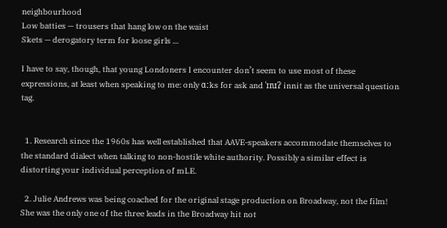neighbourhood
Low batties — trousers that hang low on the waist
Skets — derogatory term for loose girls ...

I have to say, though, that young Londoners I encounter don’t seem to use most of these expressions, at least when speaking to me: only ɑːks for ask and ˈɪnɪʔ innit as the universal question tag.


  1. Research since the 1960s has well established that AAVE-speakers accommodate themselves to the standard dialect when talking to non-hostile white authority. Possibly a similar effect is distorting your individual perception of mLE.

  2. Julie Andrews was being coached for the original stage production on Broadway, not the film! She was the only one of the three leads in the Broadway hit not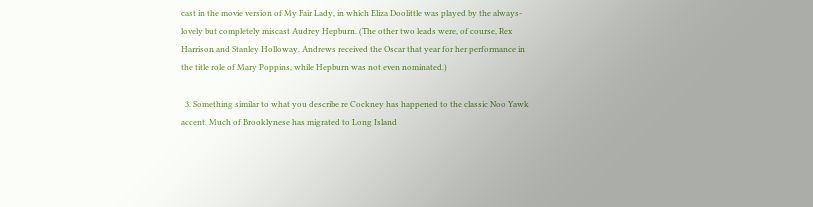cast in the movie version of My Fair Lady, in which Eliza Doolittle was played by the always-lovely but completely miscast Audrey Hepburn. (The other two leads were, of course, Rex Harrison and Stanley Holloway. Andrews received the Oscar that year for her performance in the title role of Mary Poppins, while Hepburn was not even nominated.)

  3. Something similar to what you describe re Cockney has happened to the classic Noo Yawk accent. Much of Brooklynese has migrated to Long Island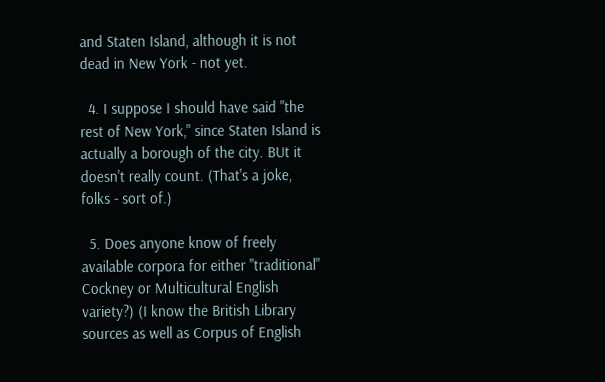and Staten Island, although it is not dead in New York - not yet.

  4. I suppose I should have said "the rest of New York," since Staten Island is actually a borough of the city. BUt it doesn't really count. (That's a joke, folks - sort of.)

  5. Does anyone know of freely available corpora for either "traditional" Cockney or Multicultural English variety?) (I know the British Library sources as well as Corpus of English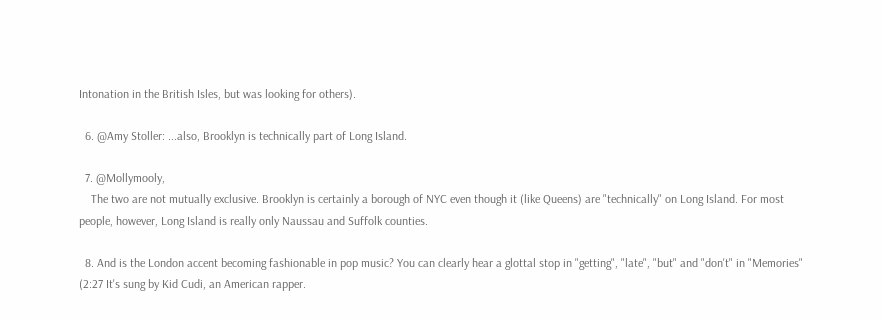Intonation in the British Isles, but was looking for others).

  6. @Amy Stoller: ...also, Brooklyn is technically part of Long Island.

  7. @Mollymooly,
    The two are not mutually exclusive. Brooklyn is certainly a borough of NYC even though it (like Queens) are "technically" on Long Island. For most people, however, Long Island is really only Naussau and Suffolk counties.

  8. And is the London accent becoming fashionable in pop music? You can clearly hear a glottal stop in "getting", "late", "but" and "don't" in "Memories" (2:27 It's sung by Kid Cudi, an American rapper.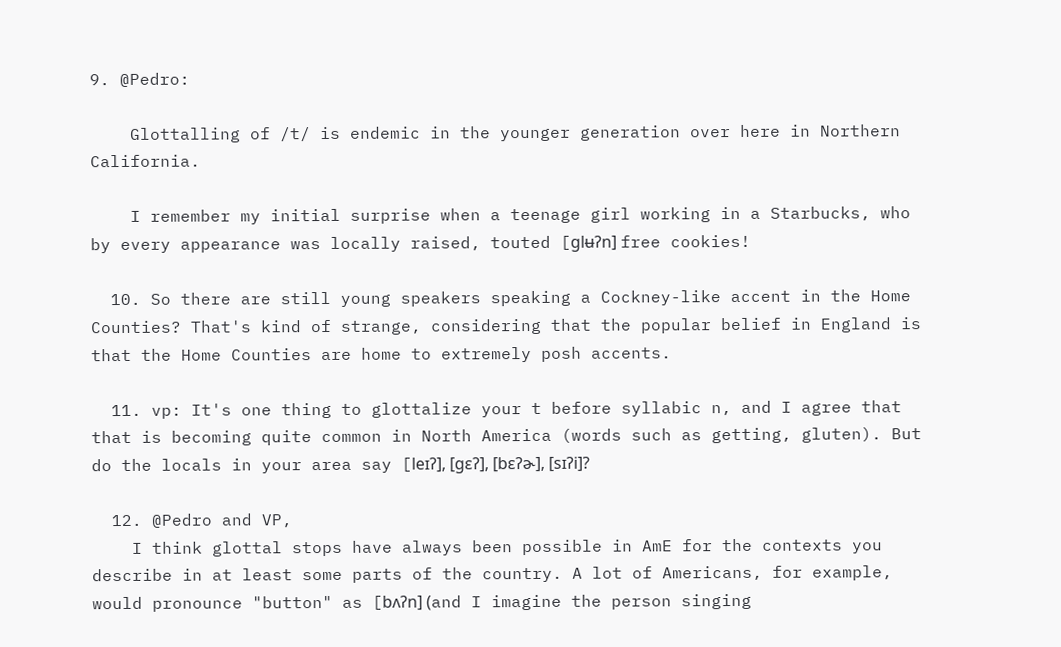9. @Pedro:

    Glottalling of /t/ is endemic in the younger generation over here in Northern California.

    I remember my initial surprise when a teenage girl working in a Starbucks, who by every appearance was locally raised, touted [glʉʔn] free cookies!

  10. So there are still young speakers speaking a Cockney-like accent in the Home Counties? That's kind of strange, considering that the popular belief in England is that the Home Counties are home to extremely posh accents.

  11. vp: It's one thing to glottalize your t before syllabic n, and I agree that that is becoming quite common in North America (words such as getting, gluten). But do the locals in your area say [leɪʔ], [ɡɛʔ], [bɛʔɚ], [sɪʔi]?

  12. @Pedro and VP,
    I think glottal stops have always been possible in AmE for the contexts you describe in at least some parts of the country. A lot of Americans, for example, would pronounce "button" as [bʌʔn] (and I imagine the person singing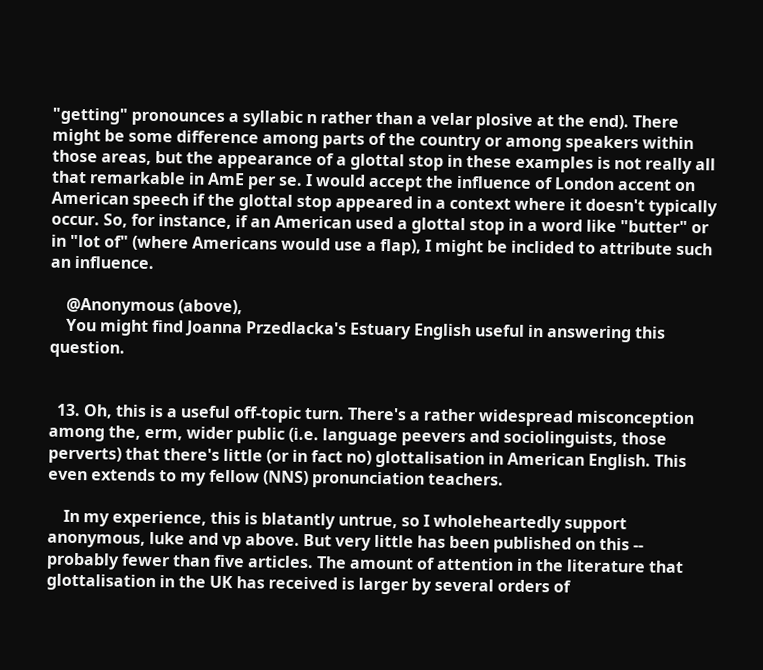"getting" pronounces a syllabic n rather than a velar plosive at the end). There might be some difference among parts of the country or among speakers within those areas, but the appearance of a glottal stop in these examples is not really all that remarkable in AmE per se. I would accept the influence of London accent on American speech if the glottal stop appeared in a context where it doesn't typically occur. So, for instance, if an American used a glottal stop in a word like "butter" or in "lot of" (where Americans would use a flap), I might be inclided to attribute such an influence.

    @Anonymous (above),
    You might find Joanna Przedlacka's Estuary English useful in answering this question.


  13. Oh, this is a useful off-topic turn. There's a rather widespread misconception among the, erm, wider public (i.e. language peevers and sociolinguists, those perverts) that there's little (or in fact no) glottalisation in American English. This even extends to my fellow (NNS) pronunciation teachers.

    In my experience, this is blatantly untrue, so I wholeheartedly support anonymous, luke and vp above. But very little has been published on this -- probably fewer than five articles. The amount of attention in the literature that glottalisation in the UK has received is larger by several orders of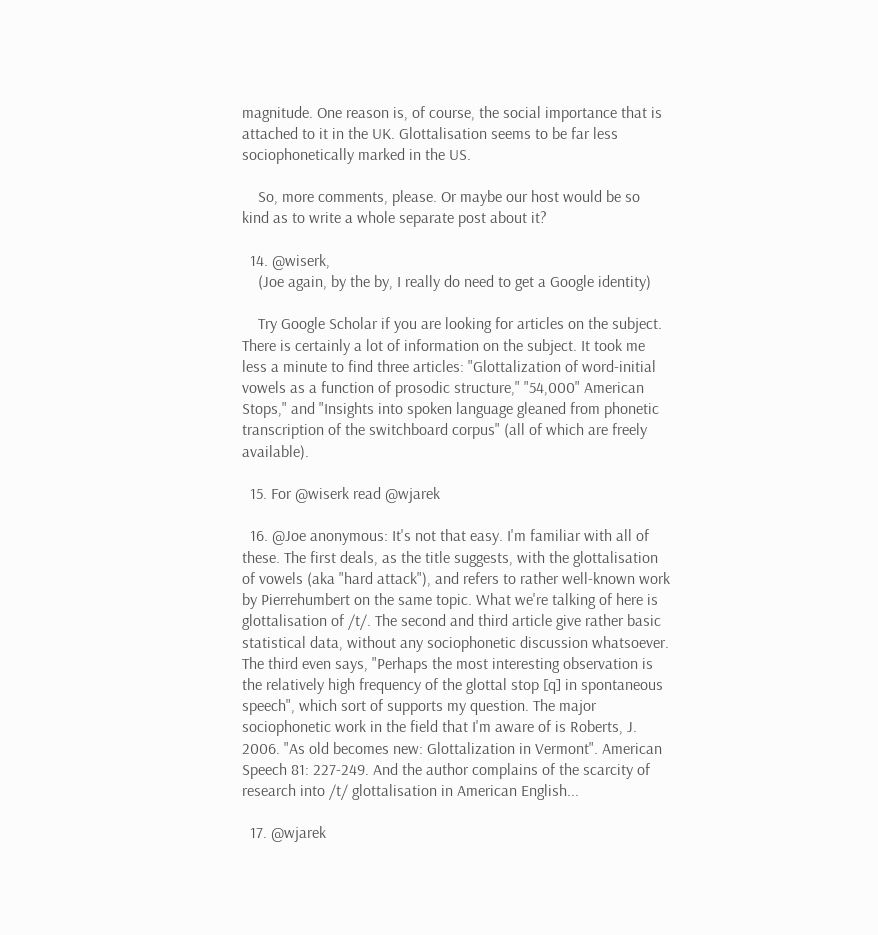magnitude. One reason is, of course, the social importance that is attached to it in the UK. Glottalisation seems to be far less sociophonetically marked in the US.

    So, more comments, please. Or maybe our host would be so kind as to write a whole separate post about it?

  14. @wiserk,
    (Joe again, by the by, I really do need to get a Google identity)

    Try Google Scholar if you are looking for articles on the subject. There is certainly a lot of information on the subject. It took me less a minute to find three articles: "Glottalization of word-initial vowels as a function of prosodic structure," "54,000" American Stops," and "Insights into spoken language gleaned from phonetic transcription of the switchboard corpus" (all of which are freely available).

  15. For @wiserk read @wjarek

  16. @Joe anonymous: It's not that easy. I'm familiar with all of these. The first deals, as the title suggests, with the glottalisation of vowels (aka "hard attack"), and refers to rather well-known work by Pierrehumbert on the same topic. What we're talking of here is glottalisation of /t/. The second and third article give rather basic statistical data, without any sociophonetic discussion whatsoever. The third even says, "Perhaps the most interesting observation is the relatively high frequency of the glottal stop [q] in spontaneous speech", which sort of supports my question. The major sociophonetic work in the field that I'm aware of is Roberts, J. 2006. "As old becomes new: Glottalization in Vermont". American Speech 81: 227-249. And the author complains of the scarcity of research into /t/ glottalisation in American English...

  17. @wjarek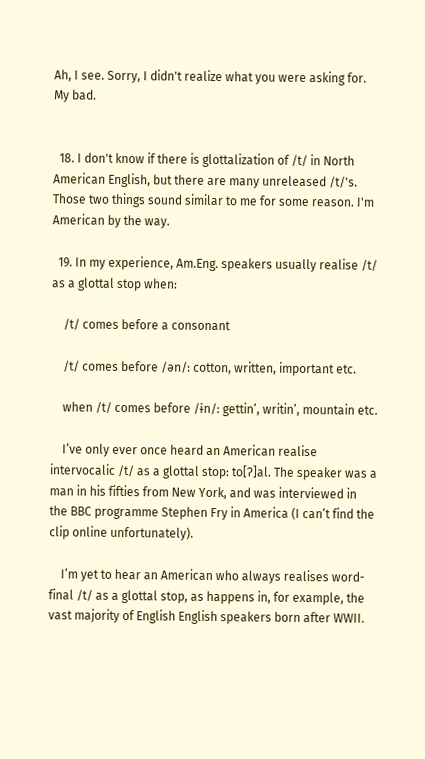Ah, I see. Sorry, I didn't realize what you were asking for. My bad.


  18. I don't know if there is glottalization of /t/ in North American English, but there are many unreleased /t/'s. Those two things sound similar to me for some reason. I'm American by the way.

  19. In my experience, Am.Eng. speakers usually realise /t/ as a glottal stop when:

    /t/ comes before a consonant

    /t/ comes before /ən/: cotton, written, important etc.

    when /t/ comes before /ɨn/: gettin’, writin’, mountain etc.

    I’ve only ever once heard an American realise intervocalic /t/ as a glottal stop: to[Ɂ]al. The speaker was a man in his fifties from New York, and was interviewed in the BBC programme Stephen Fry in America (I can’t find the clip online unfortunately).

    I’m yet to hear an American who always realises word-final /t/ as a glottal stop, as happens in, for example, the vast majority of English English speakers born after WWII.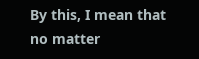By this, I mean that no matter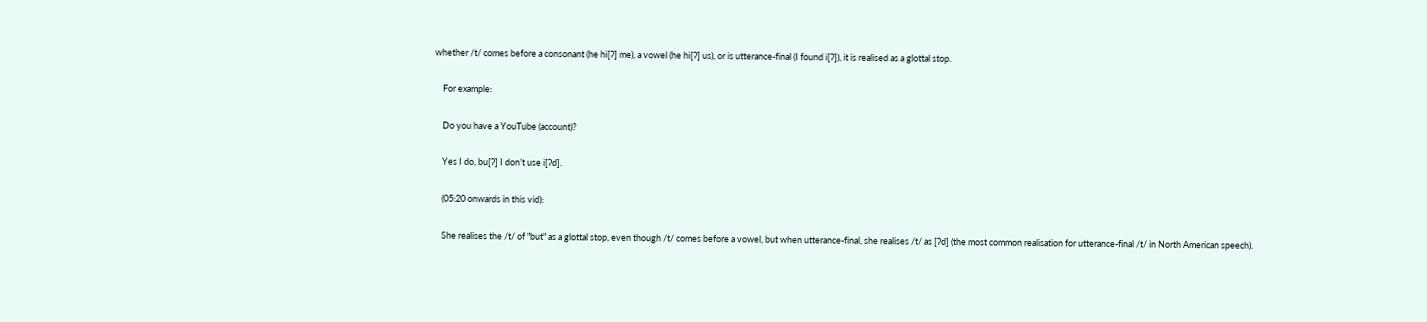whether /t/ comes before a consonant (he hi[Ɂ] me), a vowel (he hi[Ɂ] us), or is utterance-final (I found i[Ɂ]), it is realised as a glottal stop.

    For example:

    Do you have a YouTube (account)?

    Yes I do, bu[Ɂ] I don’t use i[Ɂd].

    (05:20 onwards in this vid):

    She realises the /t/ of "but" as a glottal stop, even though /t/ comes before a vowel, but when utterance-final, she realises /t/ as [Ɂd] (the most common realisation for utterance-final /t/ in North American speech).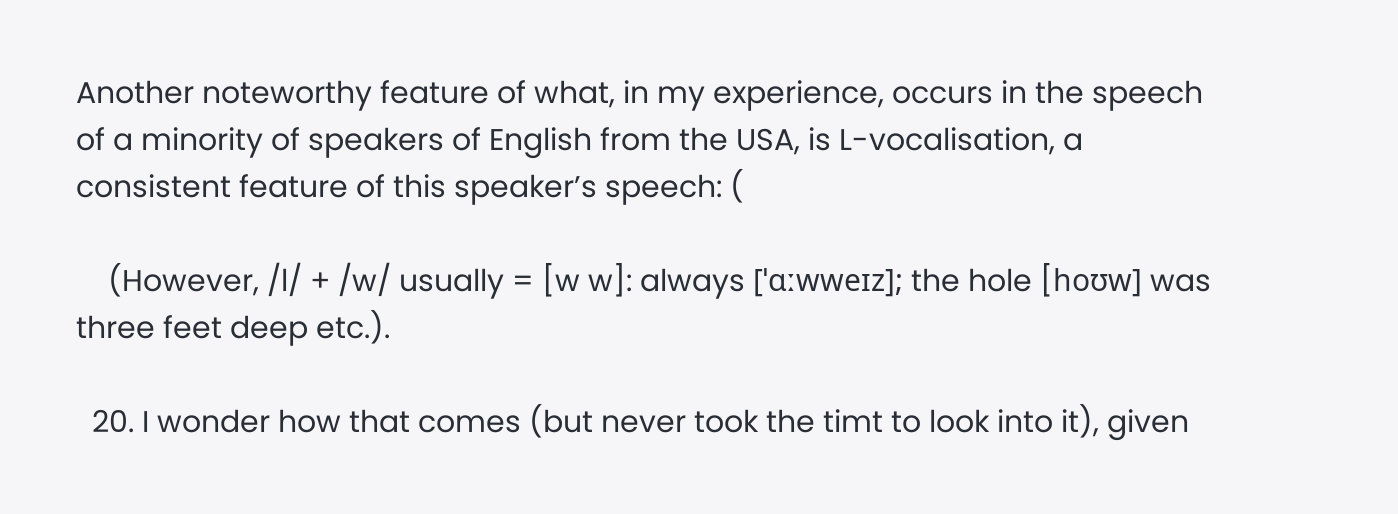Another noteworthy feature of what, in my experience, occurs in the speech of a minority of speakers of English from the USA, is L-vocalisation, a consistent feature of this speaker’s speech: (

    (However, /l/ + /w/ usually = [w w]: always [ˈɑːwweɪz]; the hole [hoʊw] was three feet deep etc.).

  20. I wonder how that comes (but never took the timt to look into it), given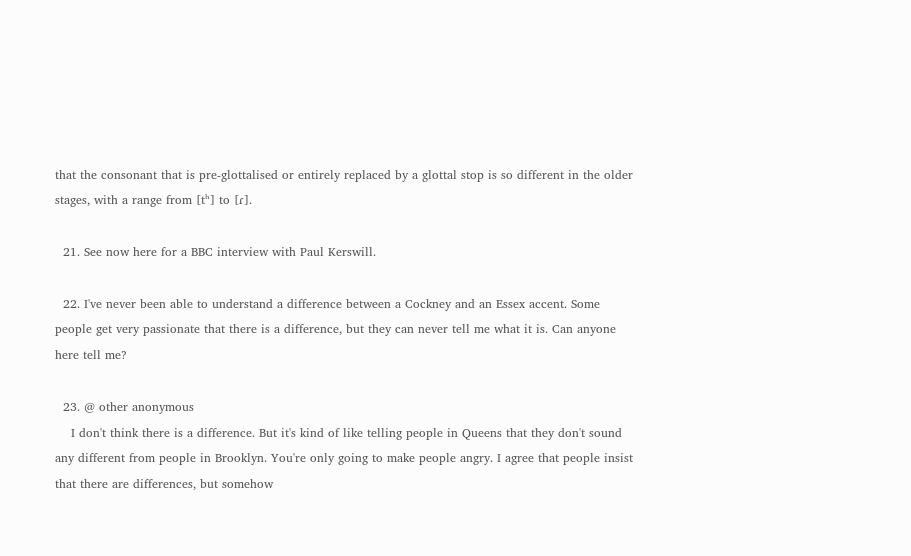that the consonant that is pre-glottalised or entirely replaced by a glottal stop is so different in the older stages, with a range from [tʰ] to [ɾ].

  21. See now here for a BBC interview with Paul Kerswill.

  22. I've never been able to understand a difference between a Cockney and an Essex accent. Some people get very passionate that there is a difference, but they can never tell me what it is. Can anyone here tell me?

  23. @ other anonymous
    I don't think there is a difference. But it's kind of like telling people in Queens that they don't sound any different from people in Brooklyn. You're only going to make people angry. I agree that people insist that there are differences, but somehow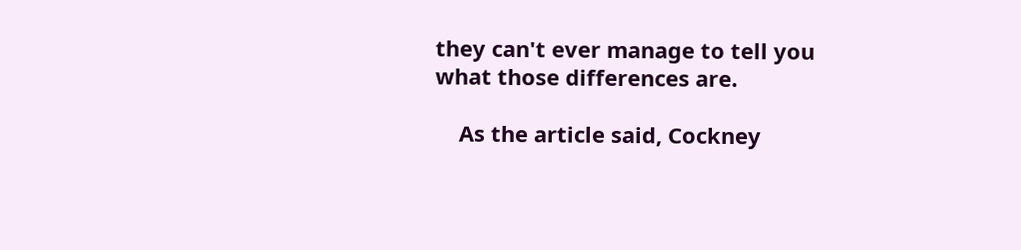they can't ever manage to tell you what those differences are.

    As the article said, Cockney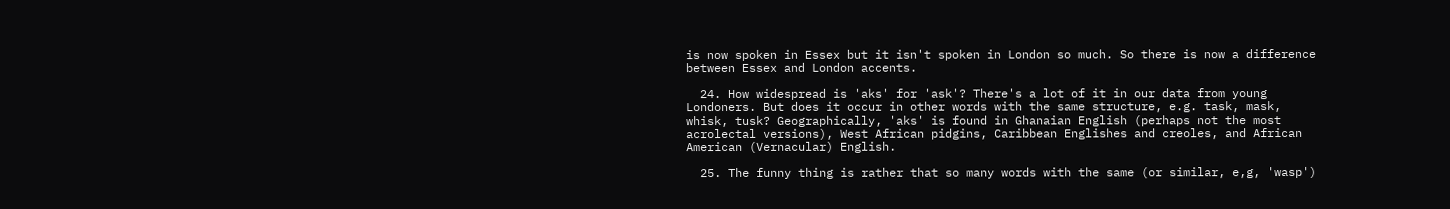is now spoken in Essex but it isn't spoken in London so much. So there is now a difference between Essex and London accents.

  24. How widespread is 'aks' for 'ask'? There's a lot of it in our data from young Londoners. But does it occur in other words with the same structure, e.g. task, mask, whisk, tusk? Geographically, 'aks' is found in Ghanaian English (perhaps not the most acrolectal versions), West African pidgins, Caribbean Englishes and creoles, and African American (Vernacular) English.

  25. The funny thing is rather that so many words with the same (or similar, e,g, 'wasp')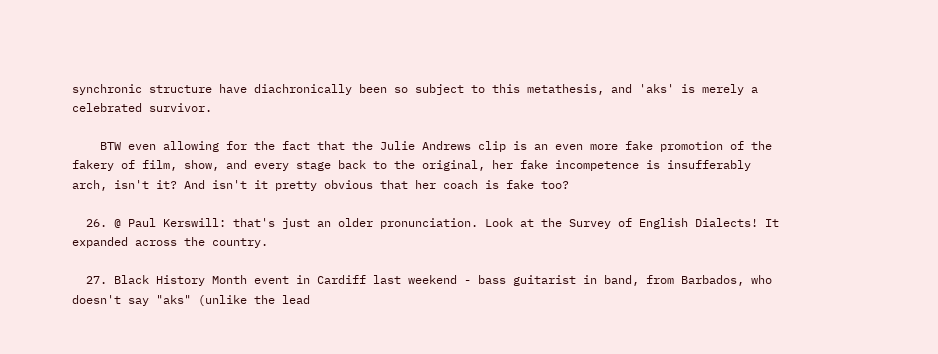synchronic structure have diachronically been so subject to this metathesis, and 'aks' is merely a celebrated survivor.

    BTW even allowing for the fact that the Julie Andrews clip is an even more fake promotion of the fakery of film, show, and every stage back to the original, her fake incompetence is insufferably arch, isn't it? And isn't it pretty obvious that her coach is fake too?

  26. @ Paul Kerswill: that's just an older pronunciation. Look at the Survey of English Dialects! It expanded across the country.

  27. Black History Month event in Cardiff last weekend - bass guitarist in band, from Barbados, who doesn't say "aks" (unlike the lead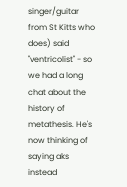singer/guitar from St Kitts who does) said "ventricolist" - so we had a long chat about the history of metathesis. He's now thinking of saying aks instead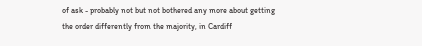of ask - probably not but not bothered any more about getting the order differently from the majority, in Cardiff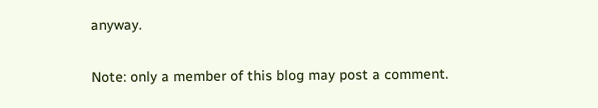anyway.


Note: only a member of this blog may post a comment.